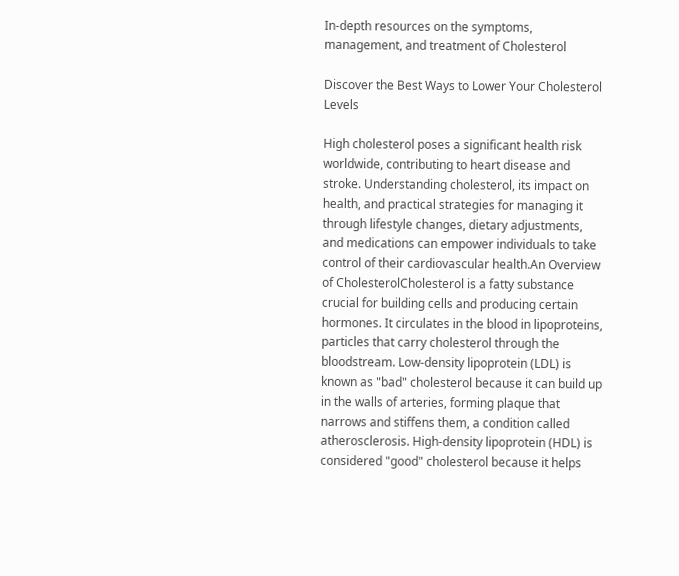In-depth resources on the symptoms, management, and treatment of Cholesterol

Discover the Best Ways to Lower Your Cholesterol Levels

High cholesterol poses a significant health risk worldwide, contributing to heart disease and stroke. Understanding cholesterol, its impact on health, and practical strategies for managing it through lifestyle changes, dietary adjustments, and medications can empower individuals to take control of their cardiovascular health.An Overview of CholesterolCholesterol is a fatty substance crucial for building cells and producing certain hormones. It circulates in the blood in lipoproteins, particles that carry cholesterol through the bloodstream. Low-density lipoprotein (LDL) is known as "bad" cholesterol because it can build up in the walls of arteries, forming plaque that narrows and stiffens them, a condition called atherosclerosis. High-density lipoprotein (HDL) is considered "good" cholesterol because it helps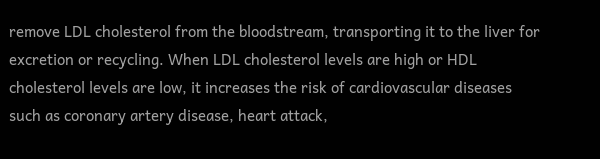remove LDL cholesterol from the bloodstream, transporting it to the liver for excretion or recycling. When LDL cholesterol levels are high or HDL cholesterol levels are low, it increases the risk of cardiovascular diseases such as coronary artery disease, heart attack,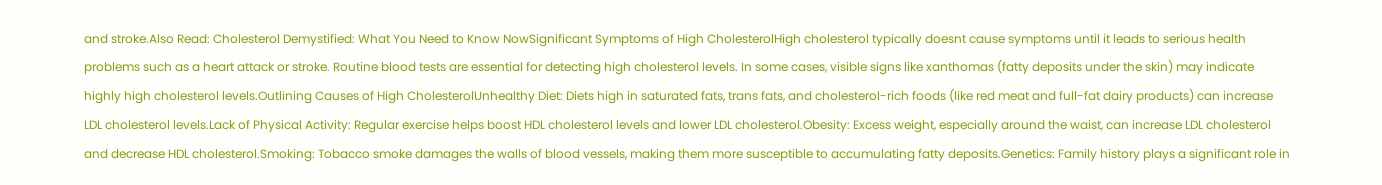and stroke.Also Read: Cholesterol Demystified: What You Need to Know NowSignificant Symptoms of High CholesterolHigh cholesterol typically doesnt cause symptoms until it leads to serious health problems such as a heart attack or stroke. Routine blood tests are essential for detecting high cholesterol levels. In some cases, visible signs like xanthomas (fatty deposits under the skin) may indicate highly high cholesterol levels.Outlining Causes of High CholesterolUnhealthy Diet: Diets high in saturated fats, trans fats, and cholesterol-rich foods (like red meat and full-fat dairy products) can increase LDL cholesterol levels.Lack of Physical Activity: Regular exercise helps boost HDL cholesterol levels and lower LDL cholesterol.Obesity: Excess weight, especially around the waist, can increase LDL cholesterol and decrease HDL cholesterol.Smoking: Tobacco smoke damages the walls of blood vessels, making them more susceptible to accumulating fatty deposits.Genetics: Family history plays a significant role in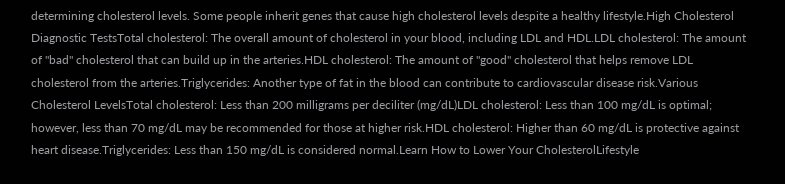determining cholesterol levels. Some people inherit genes that cause high cholesterol levels despite a healthy lifestyle.High Cholesterol Diagnostic TestsTotal cholesterol: The overall amount of cholesterol in your blood, including LDL and HDL.LDL cholesterol: The amount of "bad" cholesterol that can build up in the arteries.HDL cholesterol: The amount of "good" cholesterol that helps remove LDL cholesterol from the arteries.Triglycerides: Another type of fat in the blood can contribute to cardiovascular disease risk.Various Cholesterol LevelsTotal cholesterol: Less than 200 milligrams per deciliter (mg/dL)LDL cholesterol: Less than 100 mg/dL is optimal; however, less than 70 mg/dL may be recommended for those at higher risk.HDL cholesterol: Higher than 60 mg/dL is protective against heart disease.Triglycerides: Less than 150 mg/dL is considered normal.Learn How to Lower Your CholesterolLifestyle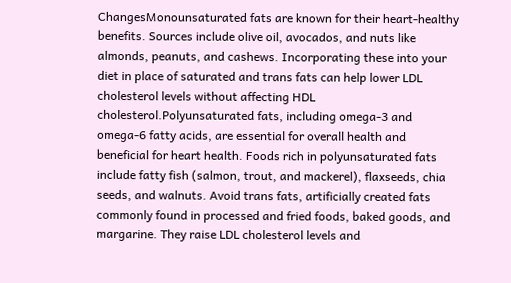ChangesMonounsaturated fats are known for their heart-healthy benefits. Sources include olive oil, avocados, and nuts like almonds, peanuts, and cashews. Incorporating these into your diet in place of saturated and trans fats can help lower LDL cholesterol levels without affecting HDL cholesterol.Polyunsaturated fats, including omega-3 and omega-6 fatty acids, are essential for overall health and beneficial for heart health. Foods rich in polyunsaturated fats include fatty fish (salmon, trout, and mackerel), flaxseeds, chia seeds, and walnuts. Avoid trans fats, artificially created fats commonly found in processed and fried foods, baked goods, and margarine. They raise LDL cholesterol levels and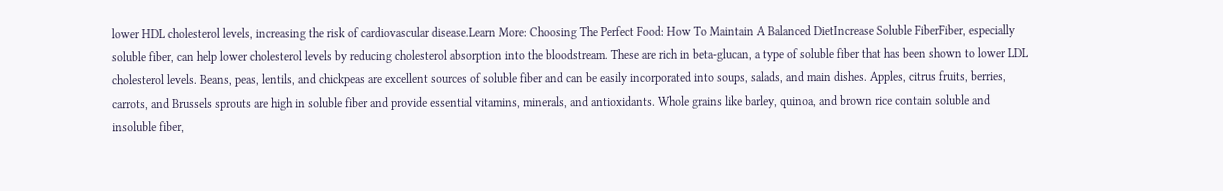lower HDL cholesterol levels, increasing the risk of cardiovascular disease.Learn More: Choosing The Perfect Food: How To Maintain A Balanced DietIncrease Soluble FiberFiber, especially soluble fiber, can help lower cholesterol levels by reducing cholesterol absorption into the bloodstream. These are rich in beta-glucan, a type of soluble fiber that has been shown to lower LDL cholesterol levels. Beans, peas, lentils, and chickpeas are excellent sources of soluble fiber and can be easily incorporated into soups, salads, and main dishes. Apples, citrus fruits, berries, carrots, and Brussels sprouts are high in soluble fiber and provide essential vitamins, minerals, and antioxidants. Whole grains like barley, quinoa, and brown rice contain soluble and insoluble fiber,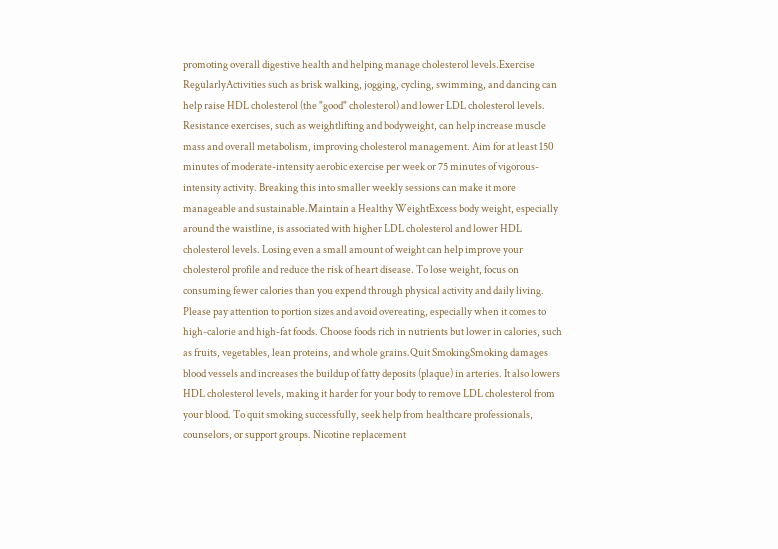promoting overall digestive health and helping manage cholesterol levels.Exercise RegularlyActivities such as brisk walking, jogging, cycling, swimming, and dancing can help raise HDL cholesterol (the "good" cholesterol) and lower LDL cholesterol levels. Resistance exercises, such as weightlifting and bodyweight, can help increase muscle mass and overall metabolism, improving cholesterol management. Aim for at least 150 minutes of moderate-intensity aerobic exercise per week or 75 minutes of vigorous-intensity activity. Breaking this into smaller weekly sessions can make it more manageable and sustainable.Maintain a Healthy WeightExcess body weight, especially around the waistline, is associated with higher LDL cholesterol and lower HDL cholesterol levels. Losing even a small amount of weight can help improve your cholesterol profile and reduce the risk of heart disease. To lose weight, focus on consuming fewer calories than you expend through physical activity and daily living. Please pay attention to portion sizes and avoid overeating, especially when it comes to high-calorie and high-fat foods. Choose foods rich in nutrients but lower in calories, such as fruits, vegetables, lean proteins, and whole grains.Quit SmokingSmoking damages blood vessels and increases the buildup of fatty deposits (plaque) in arteries. It also lowers HDL cholesterol levels, making it harder for your body to remove LDL cholesterol from your blood. To quit smoking successfully, seek help from healthcare professionals, counselors, or support groups. Nicotine replacement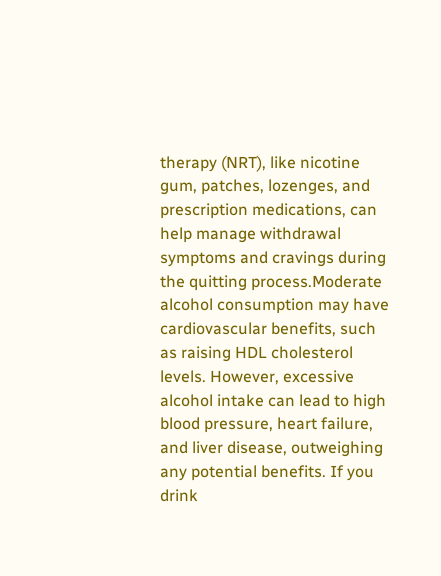therapy (NRT), like nicotine gum, patches, lozenges, and prescription medications, can help manage withdrawal symptoms and cravings during the quitting process.Moderate alcohol consumption may have cardiovascular benefits, such as raising HDL cholesterol levels. However, excessive alcohol intake can lead to high blood pressure, heart failure, and liver disease, outweighing any potential benefits. If you drink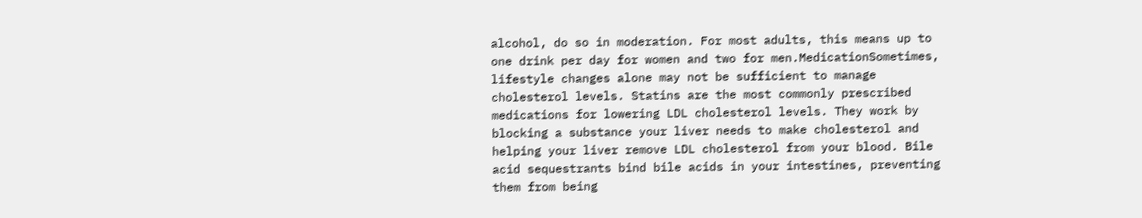alcohol, do so in moderation. For most adults, this means up to one drink per day for women and two for men.MedicationSometimes, lifestyle changes alone may not be sufficient to manage cholesterol levels. Statins are the most commonly prescribed medications for lowering LDL cholesterol levels. They work by blocking a substance your liver needs to make cholesterol and helping your liver remove LDL cholesterol from your blood. Bile acid sequestrants bind bile acids in your intestines, preventing them from being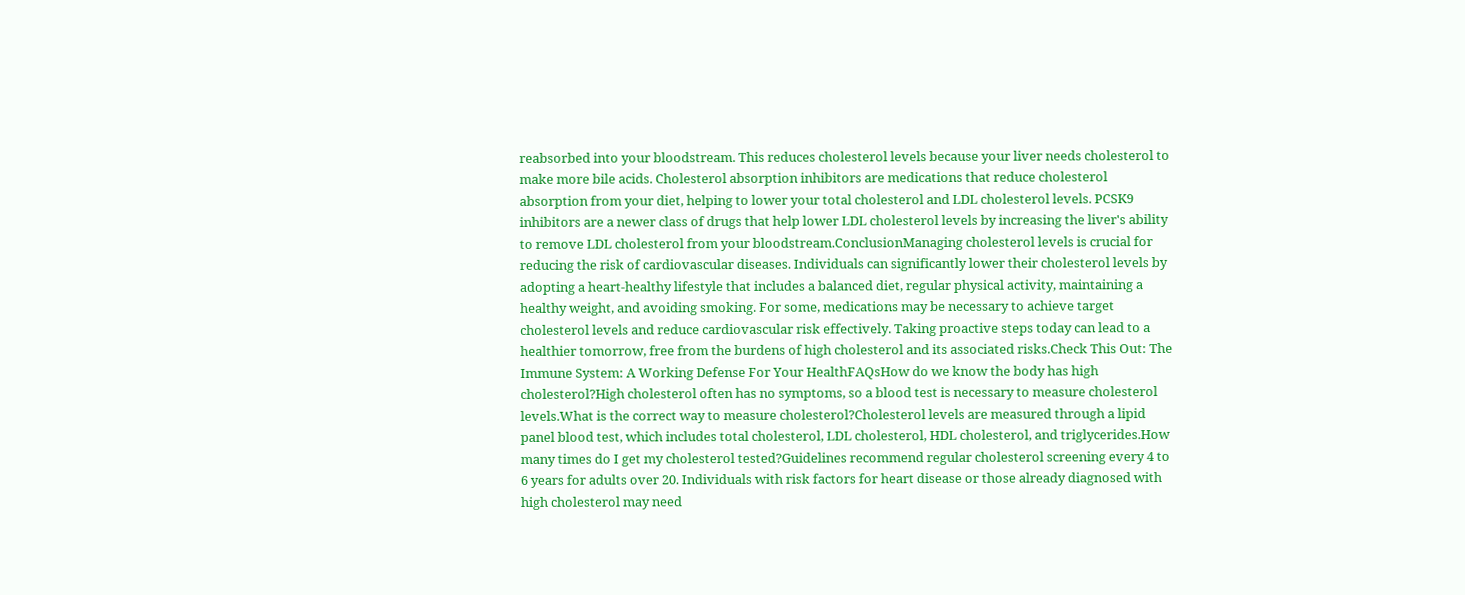reabsorbed into your bloodstream. This reduces cholesterol levels because your liver needs cholesterol to make more bile acids. Cholesterol absorption inhibitors are medications that reduce cholesterol absorption from your diet, helping to lower your total cholesterol and LDL cholesterol levels. PCSK9 inhibitors are a newer class of drugs that help lower LDL cholesterol levels by increasing the liver's ability to remove LDL cholesterol from your bloodstream.ConclusionManaging cholesterol levels is crucial for reducing the risk of cardiovascular diseases. Individuals can significantly lower their cholesterol levels by adopting a heart-healthy lifestyle that includes a balanced diet, regular physical activity, maintaining a healthy weight, and avoiding smoking. For some, medications may be necessary to achieve target cholesterol levels and reduce cardiovascular risk effectively. Taking proactive steps today can lead to a healthier tomorrow, free from the burdens of high cholesterol and its associated risks.Check This Out: The Immune System: A Working Defense For Your HealthFAQsHow do we know the body has high cholesterol?High cholesterol often has no symptoms, so a blood test is necessary to measure cholesterol levels.What is the correct way to measure cholesterol?Cholesterol levels are measured through a lipid panel blood test, which includes total cholesterol, LDL cholesterol, HDL cholesterol, and triglycerides.How many times do I get my cholesterol tested?Guidelines recommend regular cholesterol screening every 4 to 6 years for adults over 20. Individuals with risk factors for heart disease or those already diagnosed with high cholesterol may need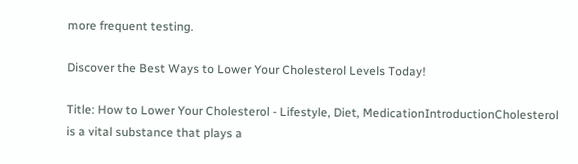more frequent testing.

Discover the Best Ways to Lower Your Cholesterol Levels Today!

Title: How to Lower Your Cholesterol - Lifestyle, Diet, MedicationIntroductionCholesterol is a vital substance that plays a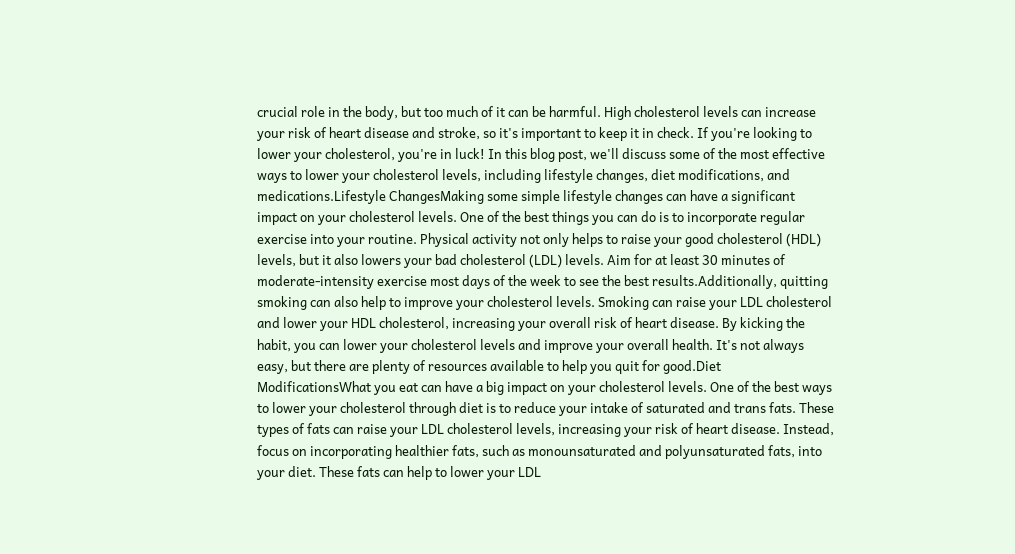crucial role in the body, but too much of it can be harmful. High cholesterol levels can increase your risk of heart disease and stroke, so it's important to keep it in check. If you're looking to lower your cholesterol, you're in luck! In this blog post, we'll discuss some of the most effective ways to lower your cholesterol levels, including lifestyle changes, diet modifications, and medications.Lifestyle ChangesMaking some simple lifestyle changes can have a significant impact on your cholesterol levels. One of the best things you can do is to incorporate regular exercise into your routine. Physical activity not only helps to raise your good cholesterol (HDL) levels, but it also lowers your bad cholesterol (LDL) levels. Aim for at least 30 minutes of moderate-intensity exercise most days of the week to see the best results.Additionally, quitting smoking can also help to improve your cholesterol levels. Smoking can raise your LDL cholesterol and lower your HDL cholesterol, increasing your overall risk of heart disease. By kicking the habit, you can lower your cholesterol levels and improve your overall health. It's not always easy, but there are plenty of resources available to help you quit for good.Diet ModificationsWhat you eat can have a big impact on your cholesterol levels. One of the best ways to lower your cholesterol through diet is to reduce your intake of saturated and trans fats. These types of fats can raise your LDL cholesterol levels, increasing your risk of heart disease. Instead, focus on incorporating healthier fats, such as monounsaturated and polyunsaturated fats, into your diet. These fats can help to lower your LDL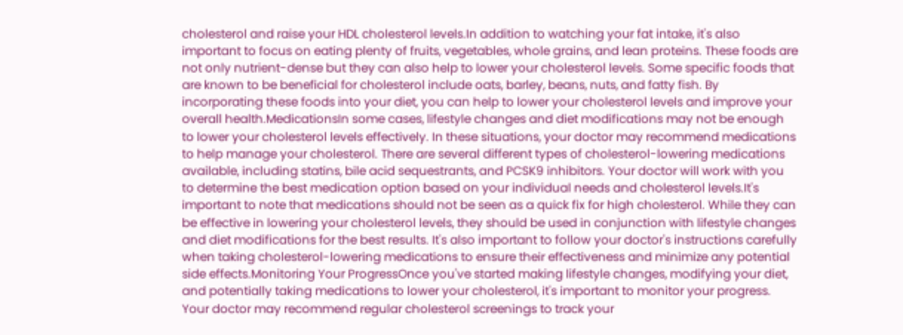cholesterol and raise your HDL cholesterol levels.In addition to watching your fat intake, it's also important to focus on eating plenty of fruits, vegetables, whole grains, and lean proteins. These foods are not only nutrient-dense but they can also help to lower your cholesterol levels. Some specific foods that are known to be beneficial for cholesterol include oats, barley, beans, nuts, and fatty fish. By incorporating these foods into your diet, you can help to lower your cholesterol levels and improve your overall health.MedicationsIn some cases, lifestyle changes and diet modifications may not be enough to lower your cholesterol levels effectively. In these situations, your doctor may recommend medications to help manage your cholesterol. There are several different types of cholesterol-lowering medications available, including statins, bile acid sequestrants, and PCSK9 inhibitors. Your doctor will work with you to determine the best medication option based on your individual needs and cholesterol levels.It's important to note that medications should not be seen as a quick fix for high cholesterol. While they can be effective in lowering your cholesterol levels, they should be used in conjunction with lifestyle changes and diet modifications for the best results. It's also important to follow your doctor's instructions carefully when taking cholesterol-lowering medications to ensure their effectiveness and minimize any potential side effects.Monitoring Your ProgressOnce you've started making lifestyle changes, modifying your diet, and potentially taking medications to lower your cholesterol, it's important to monitor your progress. Your doctor may recommend regular cholesterol screenings to track your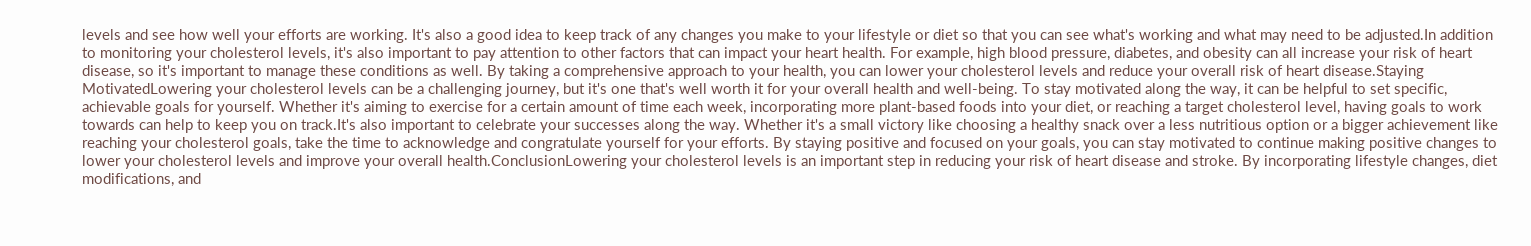levels and see how well your efforts are working. It's also a good idea to keep track of any changes you make to your lifestyle or diet so that you can see what's working and what may need to be adjusted.In addition to monitoring your cholesterol levels, it's also important to pay attention to other factors that can impact your heart health. For example, high blood pressure, diabetes, and obesity can all increase your risk of heart disease, so it's important to manage these conditions as well. By taking a comprehensive approach to your health, you can lower your cholesterol levels and reduce your overall risk of heart disease.Staying MotivatedLowering your cholesterol levels can be a challenging journey, but it's one that's well worth it for your overall health and well-being. To stay motivated along the way, it can be helpful to set specific, achievable goals for yourself. Whether it's aiming to exercise for a certain amount of time each week, incorporating more plant-based foods into your diet, or reaching a target cholesterol level, having goals to work towards can help to keep you on track.It's also important to celebrate your successes along the way. Whether it's a small victory like choosing a healthy snack over a less nutritious option or a bigger achievement like reaching your cholesterol goals, take the time to acknowledge and congratulate yourself for your efforts. By staying positive and focused on your goals, you can stay motivated to continue making positive changes to lower your cholesterol levels and improve your overall health.ConclusionLowering your cholesterol levels is an important step in reducing your risk of heart disease and stroke. By incorporating lifestyle changes, diet modifications, and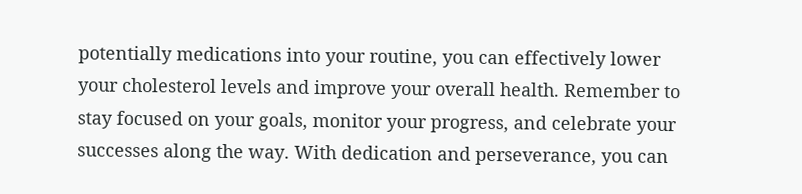potentially medications into your routine, you can effectively lower your cholesterol levels and improve your overall health. Remember to stay focused on your goals, monitor your progress, and celebrate your successes along the way. With dedication and perseverance, you can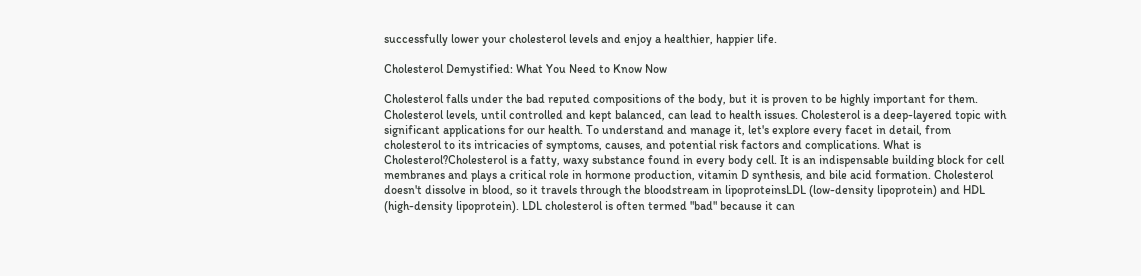successfully lower your cholesterol levels and enjoy a healthier, happier life.

Cholesterol Demystified: What You Need to Know Now

Cholesterol falls under the bad reputed compositions of the body, but it is proven to be highly important for them. Cholesterol levels, until controlled and kept balanced, can lead to health issues. Cholesterol is a deep-layered topic with significant applications for our health. To understand and manage it, let's explore every facet in detail, from cholesterol to its intricacies of symptoms, causes, and potential risk factors and complications. What is Cholesterol?Cholesterol is a fatty, waxy substance found in every body cell. It is an indispensable building block for cell membranes and plays a critical role in hormone production, vitamin D synthesis, and bile acid formation. Cholesterol doesn't dissolve in blood, so it travels through the bloodstream in lipoproteinsLDL (low-density lipoprotein) and HDL (high-density lipoprotein). LDL cholesterol is often termed "bad" because it can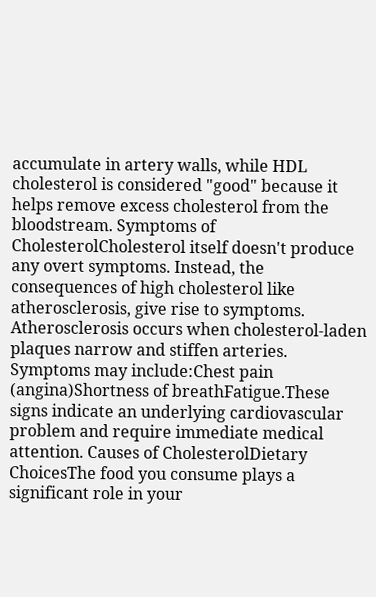accumulate in artery walls, while HDL cholesterol is considered "good" because it helps remove excess cholesterol from the bloodstream. Symptoms of CholesterolCholesterol itself doesn't produce any overt symptoms. Instead, the consequences of high cholesterol like atherosclerosis, give rise to symptoms. Atherosclerosis occurs when cholesterol-laden plaques narrow and stiffen arteries. Symptoms may include:Chest pain (angina)Shortness of breathFatigue.These signs indicate an underlying cardiovascular problem and require immediate medical attention. Causes of CholesterolDietary ChoicesThe food you consume plays a significant role in your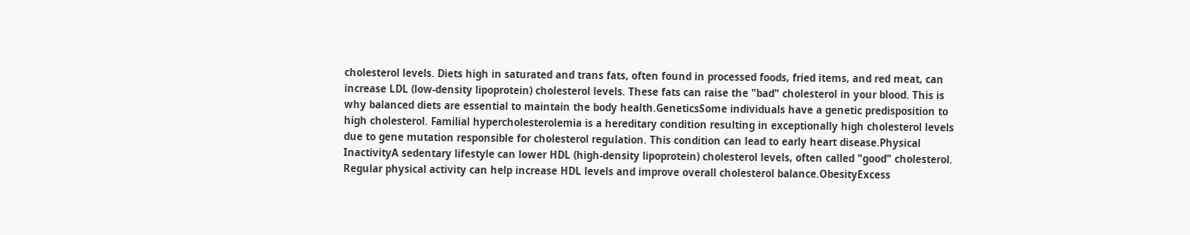cholesterol levels. Diets high in saturated and trans fats, often found in processed foods, fried items, and red meat, can increase LDL (low-density lipoprotein) cholesterol levels. These fats can raise the "bad" cholesterol in your blood. This is why balanced diets are essential to maintain the body health.GeneticsSome individuals have a genetic predisposition to high cholesterol. Familial hypercholesterolemia is a hereditary condition resulting in exceptionally high cholesterol levels due to gene mutation responsible for cholesterol regulation. This condition can lead to early heart disease.Physical InactivityA sedentary lifestyle can lower HDL (high-density lipoprotein) cholesterol levels, often called "good" cholesterol. Regular physical activity can help increase HDL levels and improve overall cholesterol balance.ObesityExcess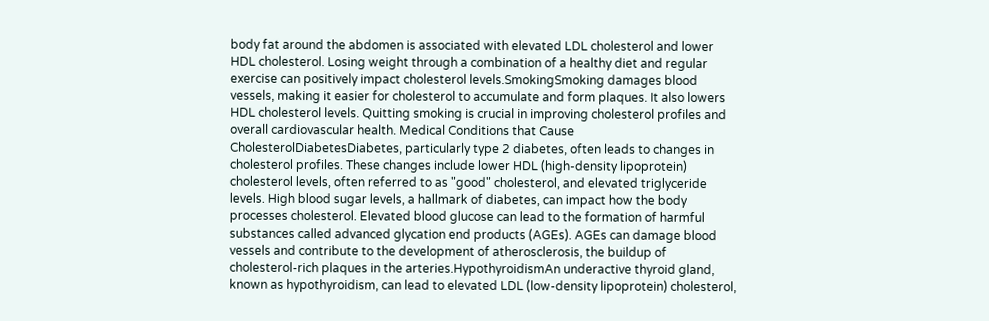body fat around the abdomen is associated with elevated LDL cholesterol and lower HDL cholesterol. Losing weight through a combination of a healthy diet and regular exercise can positively impact cholesterol levels.SmokingSmoking damages blood vessels, making it easier for cholesterol to accumulate and form plaques. It also lowers HDL cholesterol levels. Quitting smoking is crucial in improving cholesterol profiles and overall cardiovascular health. Medical Conditions that Cause CholesterolDiabetesDiabetes, particularly type 2 diabetes, often leads to changes in cholesterol profiles. These changes include lower HDL (high-density lipoprotein) cholesterol levels, often referred to as "good" cholesterol, and elevated triglyceride levels. High blood sugar levels, a hallmark of diabetes, can impact how the body processes cholesterol. Elevated blood glucose can lead to the formation of harmful substances called advanced glycation end products (AGEs). AGEs can damage blood vessels and contribute to the development of atherosclerosis, the buildup of cholesterol-rich plaques in the arteries.HypothyroidismAn underactive thyroid gland, known as hypothyroidism, can lead to elevated LDL (low-density lipoprotein) cholesterol,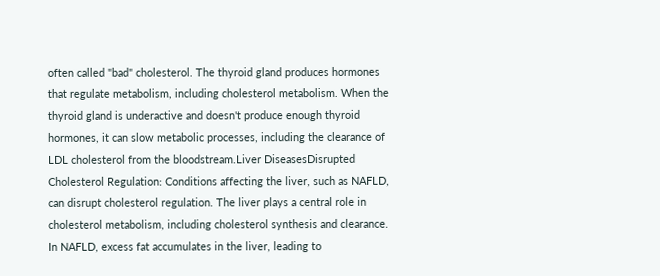often called "bad" cholesterol. The thyroid gland produces hormones that regulate metabolism, including cholesterol metabolism. When the thyroid gland is underactive and doesn't produce enough thyroid hormones, it can slow metabolic processes, including the clearance of LDL cholesterol from the bloodstream.Liver DiseasesDisrupted Cholesterol Regulation: Conditions affecting the liver, such as NAFLD, can disrupt cholesterol regulation. The liver plays a central role in cholesterol metabolism, including cholesterol synthesis and clearance. In NAFLD, excess fat accumulates in the liver, leading to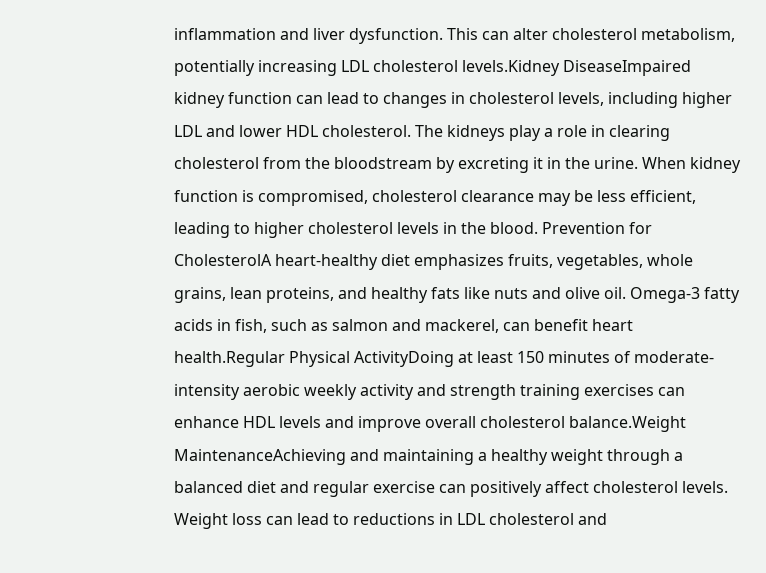inflammation and liver dysfunction. This can alter cholesterol metabolism, potentially increasing LDL cholesterol levels.Kidney DiseaseImpaired kidney function can lead to changes in cholesterol levels, including higher LDL and lower HDL cholesterol. The kidneys play a role in clearing cholesterol from the bloodstream by excreting it in the urine. When kidney function is compromised, cholesterol clearance may be less efficient, leading to higher cholesterol levels in the blood. Prevention for CholesterolA heart-healthy diet emphasizes fruits, vegetables, whole grains, lean proteins, and healthy fats like nuts and olive oil. Omega-3 fatty acids in fish, such as salmon and mackerel, can benefit heart health.Regular Physical ActivityDoing at least 150 minutes of moderate-intensity aerobic weekly activity and strength training exercises can enhance HDL levels and improve overall cholesterol balance.Weight MaintenanceAchieving and maintaining a healthy weight through a balanced diet and regular exercise can positively affect cholesterol levels. Weight loss can lead to reductions in LDL cholesterol and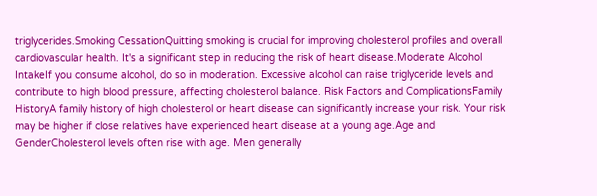triglycerides.Smoking CessationQuitting smoking is crucial for improving cholesterol profiles and overall cardiovascular health. It's a significant step in reducing the risk of heart disease.Moderate Alcohol IntakeIf you consume alcohol, do so in moderation. Excessive alcohol can raise triglyceride levels and contribute to high blood pressure, affecting cholesterol balance. Risk Factors and ComplicationsFamily HistoryA family history of high cholesterol or heart disease can significantly increase your risk. Your risk may be higher if close relatives have experienced heart disease at a young age.Age and GenderCholesterol levels often rise with age. Men generally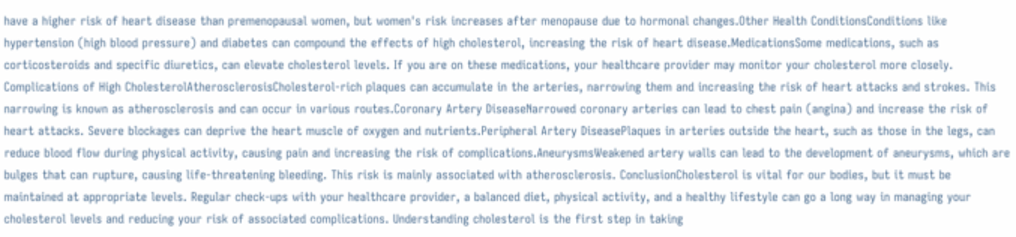have a higher risk of heart disease than premenopausal women, but women's risk increases after menopause due to hormonal changes.Other Health ConditionsConditions like hypertension (high blood pressure) and diabetes can compound the effects of high cholesterol, increasing the risk of heart disease.MedicationsSome medications, such as corticosteroids and specific diuretics, can elevate cholesterol levels. If you are on these medications, your healthcare provider may monitor your cholesterol more closely. Complications of High CholesterolAtherosclerosisCholesterol-rich plaques can accumulate in the arteries, narrowing them and increasing the risk of heart attacks and strokes. This narrowing is known as atherosclerosis and can occur in various routes.Coronary Artery DiseaseNarrowed coronary arteries can lead to chest pain (angina) and increase the risk of heart attacks. Severe blockages can deprive the heart muscle of oxygen and nutrients.Peripheral Artery DiseasePlaques in arteries outside the heart, such as those in the legs, can reduce blood flow during physical activity, causing pain and increasing the risk of complications.AneurysmsWeakened artery walls can lead to the development of aneurysms, which are bulges that can rupture, causing life-threatening bleeding. This risk is mainly associated with atherosclerosis. ConclusionCholesterol is vital for our bodies, but it must be maintained at appropriate levels. Regular check-ups with your healthcare provider, a balanced diet, physical activity, and a healthy lifestyle can go a long way in managing your cholesterol levels and reducing your risk of associated complications. Understanding cholesterol is the first step in taking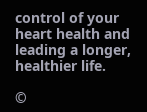control of your heart health and leading a longer, healthier life.

©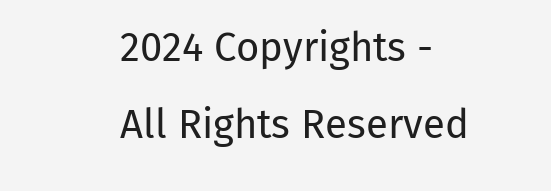2024 Copyrights - All Rights Reserved